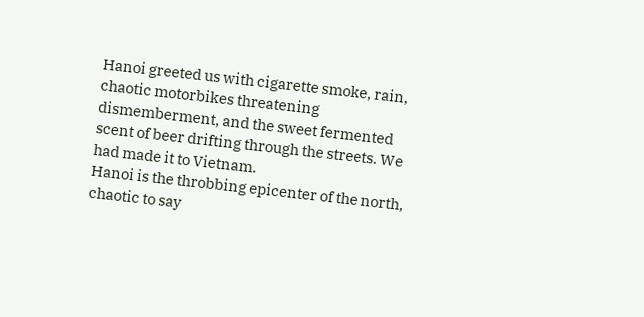Hanoi greeted us with cigarette smoke, rain, chaotic motorbikes threatening dismemberment, and the sweet fermented scent of beer drifting through the streets. We had made it to Vietnam.
Hanoi is the throbbing epicenter of the north, chaotic to say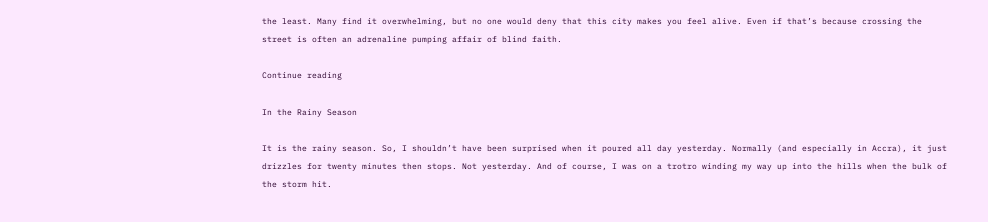the least. Many find it overwhelming, but no one would deny that this city makes you feel alive. Even if that’s because crossing the street is often an adrenaline pumping affair of blind faith.

Continue reading

In the Rainy Season

It is the rainy season. So, I shouldn’t have been surprised when it poured all day yesterday. Normally (and especially in Accra), it just drizzles for twenty minutes then stops. Not yesterday. And of course, I was on a trotro winding my way up into the hills when the bulk of the storm hit.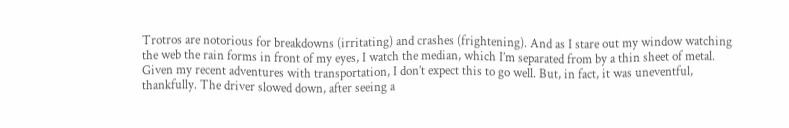Trotros are notorious for breakdowns (irritating) and crashes (frightening). And as I stare out my window watching the web the rain forms in front of my eyes, I watch the median, which I’m separated from by a thin sheet of metal. Given my recent adventures with transportation, I don’t expect this to go well. But, in fact, it was uneventful, thankfully. The driver slowed down, after seeing a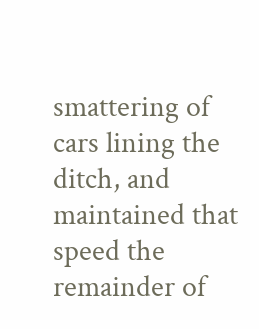smattering of cars lining the ditch, and maintained that speed the remainder of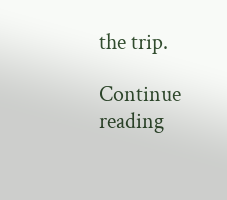the trip.

Continue reading